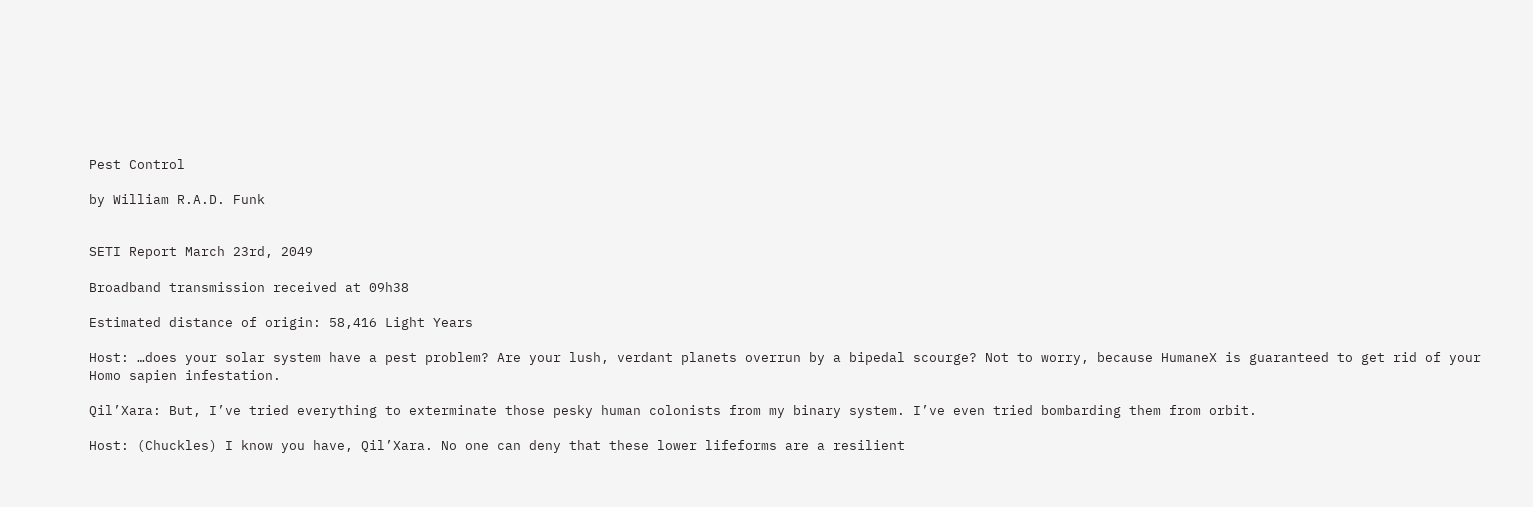Pest Control

by William R.A.D. Funk


SETI Report March 23rd, 2049

Broadband transmission received at 09h38

Estimated distance of origin: 58,416 Light Years

Host: …does your solar system have a pest problem? Are your lush, verdant planets overrun by a bipedal scourge? Not to worry, because HumaneX is guaranteed to get rid of your Homo sapien infestation.

Qil’Xara: But, I’ve tried everything to exterminate those pesky human colonists from my binary system. I’ve even tried bombarding them from orbit.

Host: (Chuckles) I know you have, Qil’Xara. No one can deny that these lower lifeforms are a resilient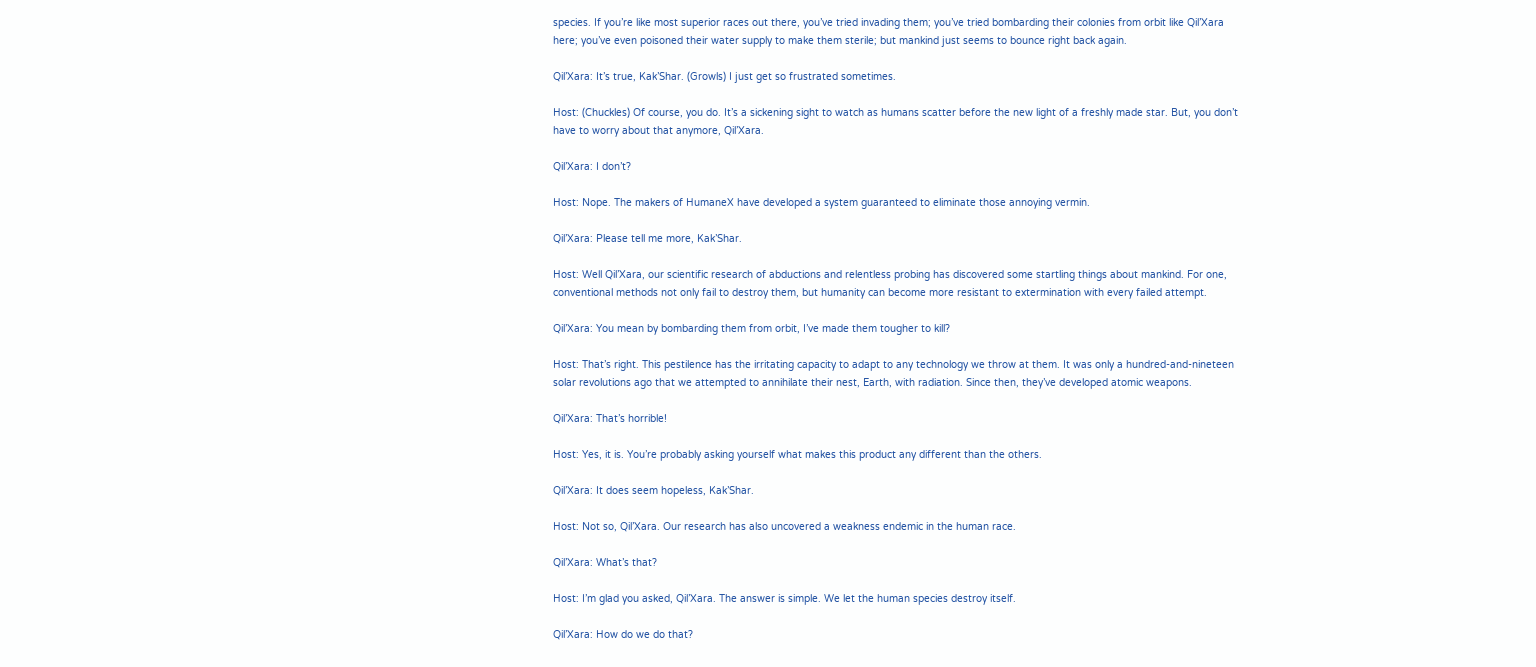species. If you’re like most superior races out there, you’ve tried invading them; you’ve tried bombarding their colonies from orbit like Qil’Xara here; you’ve even poisoned their water supply to make them sterile; but mankind just seems to bounce right back again.

Qil’Xara: It’s true, Kak’Shar. (Growls) I just get so frustrated sometimes.

Host: (Chuckles) Of course, you do. It’s a sickening sight to watch as humans scatter before the new light of a freshly made star. But, you don’t have to worry about that anymore, Qil’Xara.

Qil’Xara: I don’t?

Host: Nope. The makers of HumaneX have developed a system guaranteed to eliminate those annoying vermin.

Qil’Xara: Please tell me more, Kak’Shar.

Host: Well Qil’Xara, our scientific research of abductions and relentless probing has discovered some startling things about mankind. For one, conventional methods not only fail to destroy them, but humanity can become more resistant to extermination with every failed attempt.

Qil’Xara: You mean by bombarding them from orbit, I’ve made them tougher to kill?

Host: That’s right. This pestilence has the irritating capacity to adapt to any technology we throw at them. It was only a hundred-and-nineteen solar revolutions ago that we attempted to annihilate their nest, Earth, with radiation. Since then, they’ve developed atomic weapons.

Qil’Xara: That’s horrible!

Host: Yes, it is. You’re probably asking yourself what makes this product any different than the others.

Qil’Xara: It does seem hopeless, Kak’Shar.

Host: Not so, Qil’Xara. Our research has also uncovered a weakness endemic in the human race.

Qil’Xara: What’s that?

Host: I’m glad you asked, Qil’Xara. The answer is simple. We let the human species destroy itself.

Qil’Xara: How do we do that?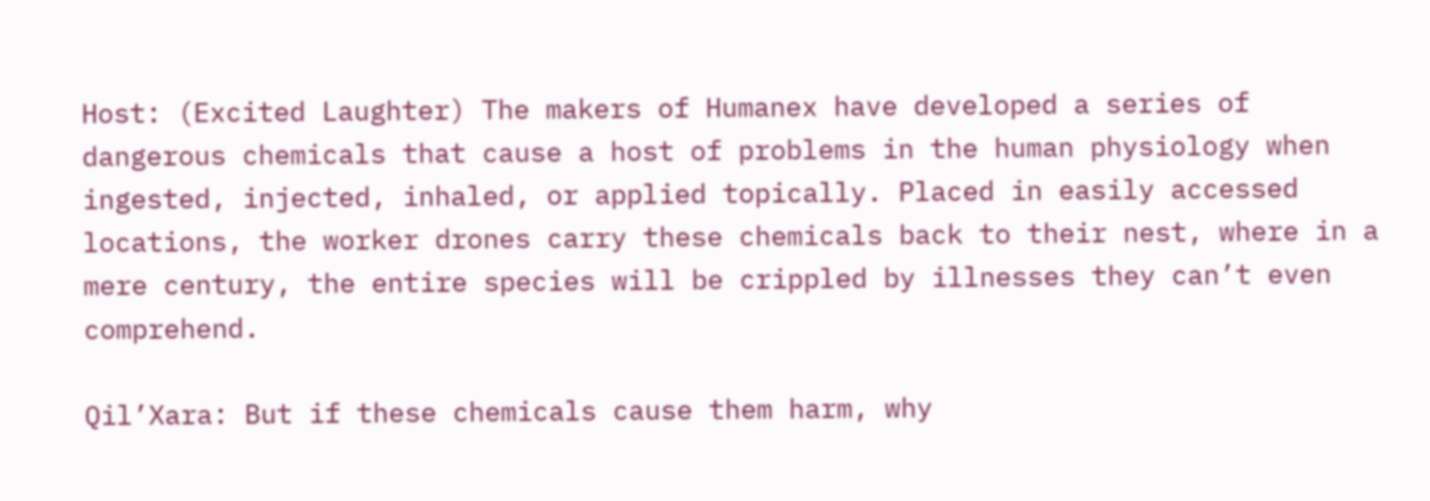Host: (Excited Laughter) The makers of Humanex have developed a series of dangerous chemicals that cause a host of problems in the human physiology when ingested, injected, inhaled, or applied topically. Placed in easily accessed locations, the worker drones carry these chemicals back to their nest, where in a mere century, the entire species will be crippled by illnesses they can’t even comprehend.

Qil’Xara: But if these chemicals cause them harm, why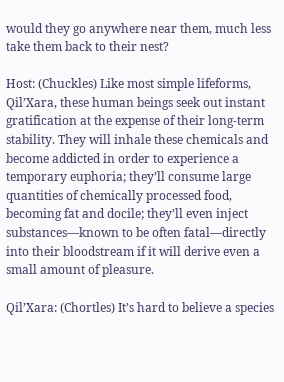would they go anywhere near them, much less take them back to their nest?

Host: (Chuckles) Like most simple lifeforms, Qil’Xara, these human beings seek out instant gratification at the expense of their long-term stability. They will inhale these chemicals and become addicted in order to experience a temporary euphoria; they’ll consume large quantities of chemically processed food, becoming fat and docile; they’ll even inject substances—known to be often fatal—directly into their bloodstream if it will derive even a small amount of pleasure.

Qil’Xara: (Chortles) It’s hard to believe a species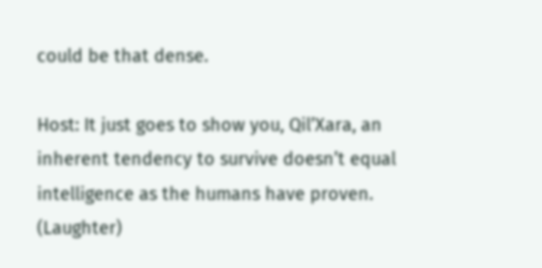could be that dense.

Host: It just goes to show you, Qil’Xara, an inherent tendency to survive doesn’t equal intelligence as the humans have proven. (Laughter)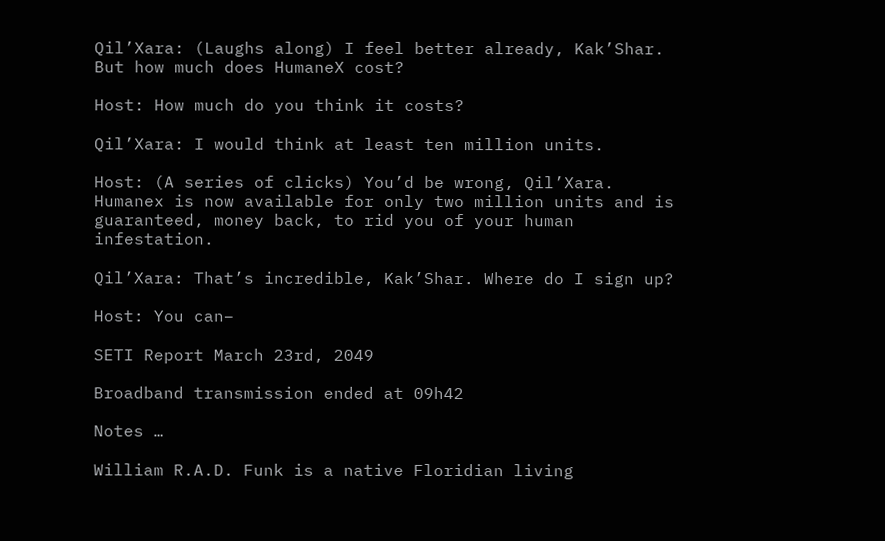Qil’Xara: (Laughs along) I feel better already, Kak’Shar. But how much does HumaneX cost?

Host: How much do you think it costs?

Qil’Xara: I would think at least ten million units.

Host: (A series of clicks) You’d be wrong, Qil’Xara. Humanex is now available for only two million units and is guaranteed, money back, to rid you of your human infestation.

Qil’Xara: That’s incredible, Kak’Shar. Where do I sign up?

Host: You can–

SETI Report March 23rd, 2049

Broadband transmission ended at 09h42

Notes …

William R.A.D. Funk is a native Floridian living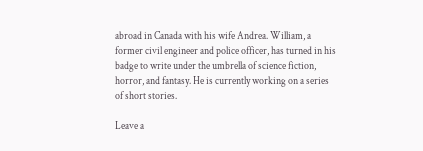abroad in Canada with his wife Andrea. William, a former civil engineer and police officer, has turned in his badge to write under the umbrella of science fiction, horror, and fantasy. He is currently working on a series of short stories.

Leave a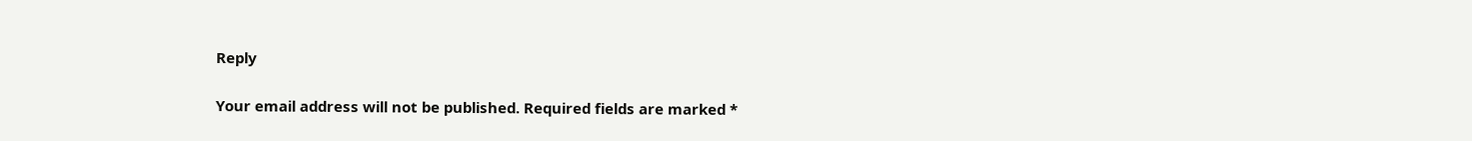Reply

Your email address will not be published. Required fields are marked *